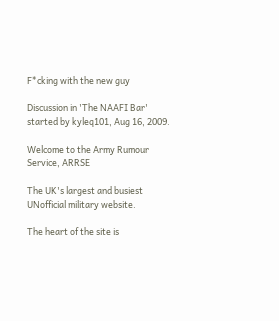F*cking with the new guy

Discussion in 'The NAAFI Bar' started by kyleq101, Aug 16, 2009.

Welcome to the Army Rumour Service, ARRSE

The UK's largest and busiest UNofficial military website.

The heart of the site is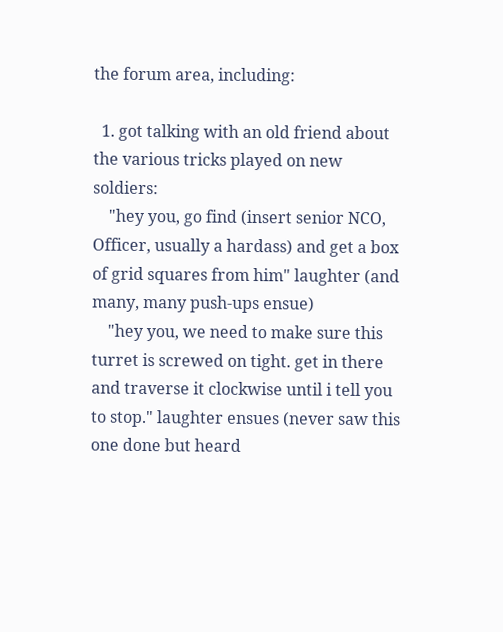the forum area, including:

  1. got talking with an old friend about the various tricks played on new soldiers:
    "hey you, go find (insert senior NCO, Officer, usually a hardass) and get a box of grid squares from him" laughter (and many, many push-ups ensue)
    "hey you, we need to make sure this turret is screwed on tight. get in there and traverse it clockwise until i tell you to stop." laughter ensues (never saw this one done but heard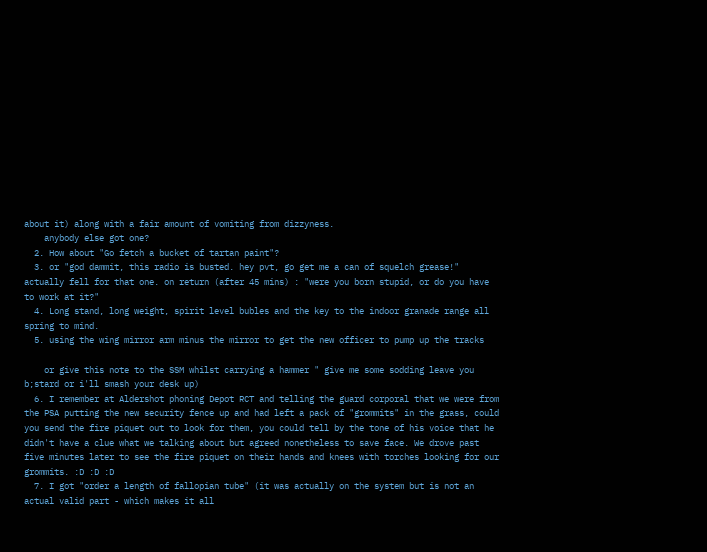about it) along with a fair amount of vomiting from dizzyness.
    anybody else got one?
  2. How about "Go fetch a bucket of tartan paint"?
  3. or "god dammit, this radio is busted. hey pvt, go get me a can of squelch grease!" actually fell for that one. on return (after 45 mins) : "were you born stupid, or do you have to work at it?"
  4. Long stand, long weight, spirit level bubles and the key to the indoor granade range all spring to mind.
  5. using the wing mirror arm minus the mirror to get the new officer to pump up the tracks

    or give this note to the SSM whilst carrying a hammer " give me some sodding leave you b;stard or i'll smash your desk up)
  6. I remember at Aldershot phoning Depot RCT and telling the guard corporal that we were from the PSA putting the new security fence up and had left a pack of "grommits" in the grass, could you send the fire piquet out to look for them, you could tell by the tone of his voice that he didn't have a clue what we talking about but agreed nonetheless to save face. We drove past five minutes later to see the fire piquet on their hands and knees with torches looking for our grommits. :D :D :D
  7. I got "order a length of fallopian tube" (it was actually on the system but is not an actual valid part - which makes it all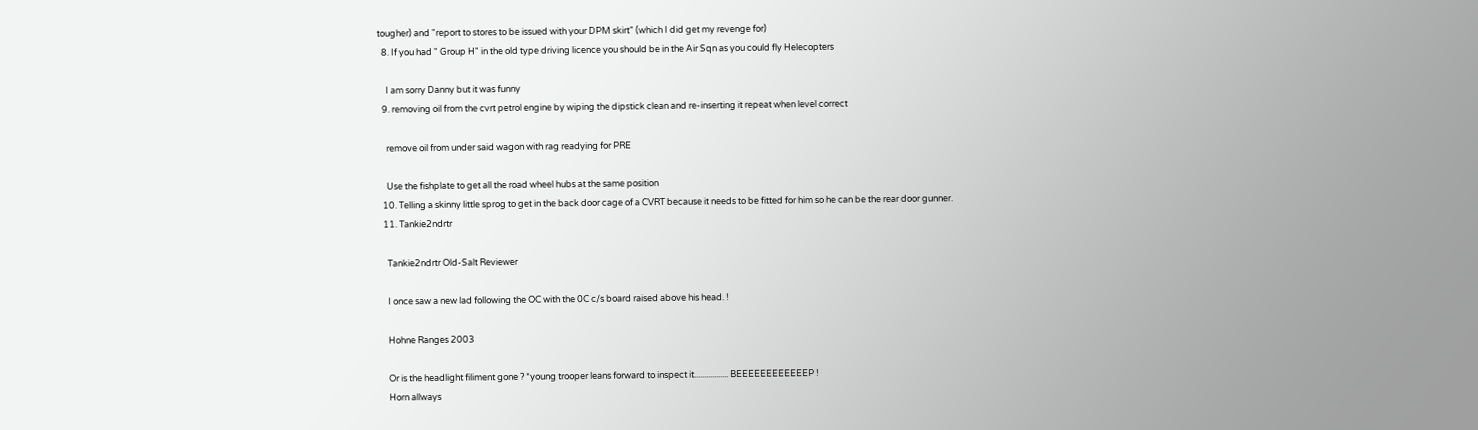tougher) and "report to stores to be issued with your DPM skirt" (which I did get my revenge for)
  8. If you had " Group H" in the old type driving licence you should be in the Air Sqn as you could fly Helecopters

    I am sorry Danny but it was funny
  9. removing oil from the cvrt petrol engine by wiping the dipstick clean and re-inserting it repeat when level correct

    remove oil from under said wagon with rag readying for PRE

    Use the fishplate to get all the road wheel hubs at the same position
  10. Telling a skinny little sprog to get in the back door cage of a CVRT because it needs to be fitted for him so he can be the rear door gunner.
  11. Tankie2ndrtr

    Tankie2ndrtr Old-Salt Reviewer

    I once saw a new lad following the OC with the 0C c/s board raised above his head. !

    Hohne Ranges 2003

    Or is the headlight filiment gone ? *young trooper leans forward to inspect it................. BEEEEEEEEEEEEP !
    Horn allways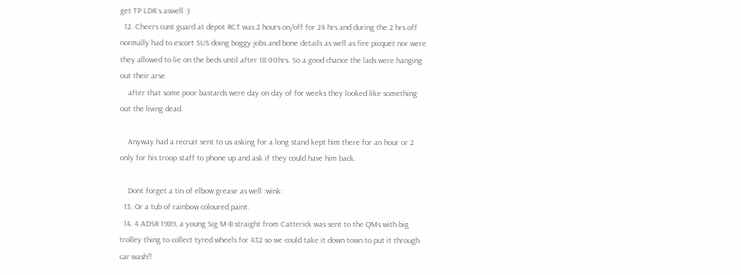get TP LDR´s aswell :)
  12. Cheers cunt guard at depot RCT was 2 hours on/off for 24 hrs and during the 2 hrs off normally had to escort SUS doing boggy jobs and bone details as well as fire picquet nor were they allowed to lie on the beds until after 18:00hrs. So a good chance the lads were hanging out their arse
    after that some poor bastards were day on day of for weeks they looked like something out the living dead.

    Anyway had a recruit sent to us asking for a long stand kept him there for an hour or 2 only for his troop staff to phone up and ask if they could have him back.

    Dont forget a tin of elbow grease as well :wink:
  13. Or a tub of rainbow coloured paint.
  14. 4 ADSR 1989, a young Sig M-B straight from Catterick was sent to the QMs with big trolley thing to collect tyred wheels for 432 so we could take it down town to put it through car wash!!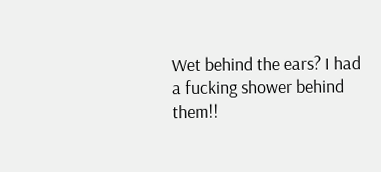Wet behind the ears? I had a fucking shower behind them!!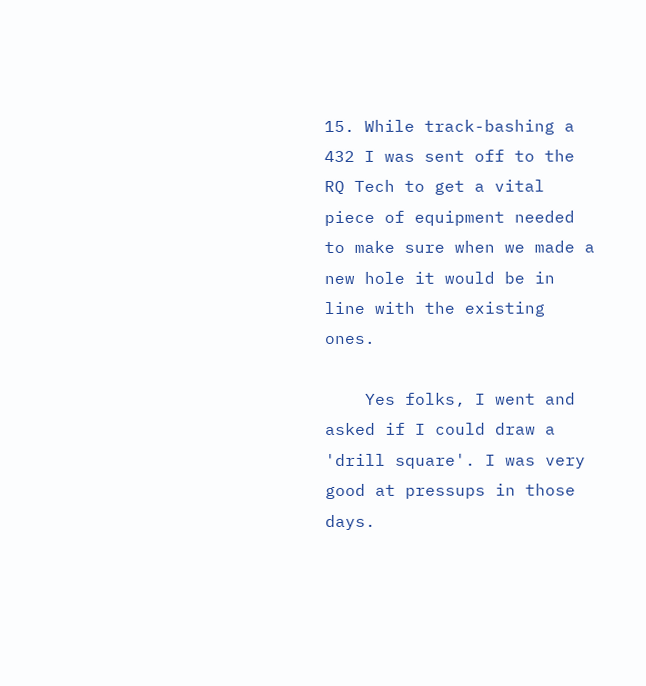15. While track-bashing a 432 I was sent off to the RQ Tech to get a vital piece of equipment needed to make sure when we made a new hole it would be in line with the existing ones.

    Yes folks, I went and asked if I could draw a 'drill square'. I was very good at pressups in those days.